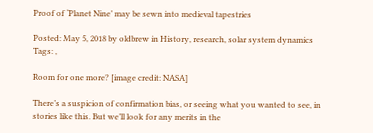Proof of ‘Planet Nine’ may be sewn into medieval tapestries

Posted: May 5, 2018 by oldbrew in History, research, solar system dynamics
Tags: ,

Room for one more? [image credit: NASA]

There’s a suspicion of confirmation bias, or seeing what you wanted to see, in stories like this. But we’ll look for any merits in the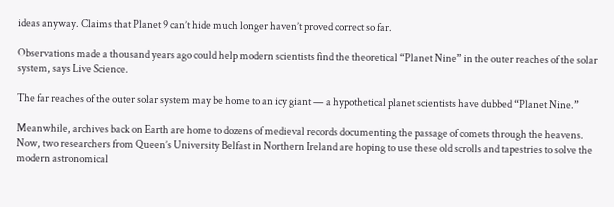ideas anyway. Claims that Planet 9 can’t hide much longer haven’t proved correct so far.

Observations made a thousand years ago could help modern scientists find the theoretical “Planet Nine” in the outer reaches of the solar system, says Live Science.

The far reaches of the outer solar system may be home to an icy giant — a hypothetical planet scientists have dubbed “Planet Nine.”

Meanwhile, archives back on Earth are home to dozens of medieval records documenting the passage of comets through the heavens. Now, two researchers from Queen’s University Belfast in Northern Ireland are hoping to use these old scrolls and tapestries to solve the modern astronomical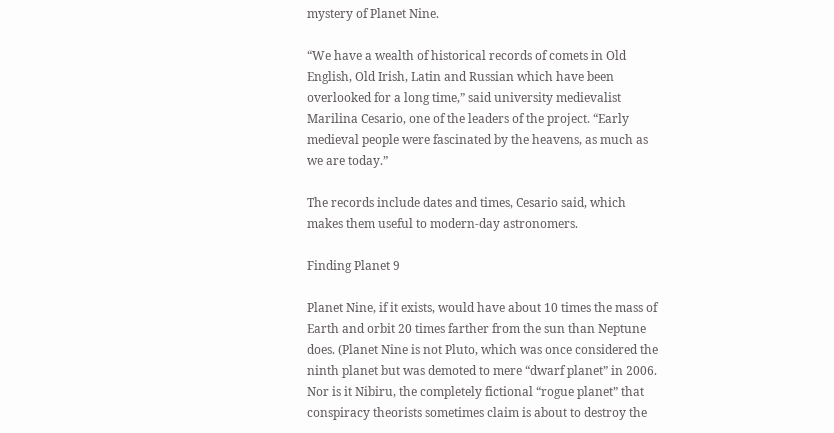mystery of Planet Nine.

“We have a wealth of historical records of comets in Old English, Old Irish, Latin and Russian which have been overlooked for a long time,” said university medievalist Marilina Cesario, one of the leaders of the project. “Early medieval people were fascinated by the heavens, as much as we are today.”

The records include dates and times, Cesario said, which makes them useful to modern-day astronomers.

Finding Planet 9

Planet Nine, if it exists, would have about 10 times the mass of Earth and orbit 20 times farther from the sun than Neptune does. (Planet Nine is not Pluto, which was once considered the ninth planet but was demoted to mere “dwarf planet” in 2006. Nor is it Nibiru, the completely fictional “rogue planet” that conspiracy theorists sometimes claim is about to destroy the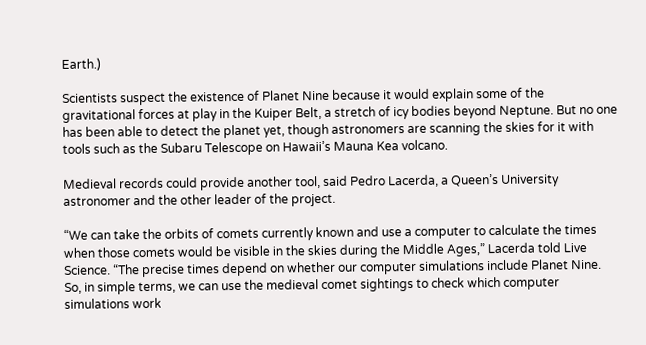Earth.)

Scientists suspect the existence of Planet Nine because it would explain some of the gravitational forces at play in the Kuiper Belt, a stretch of icy bodies beyond Neptune. But no one has been able to detect the planet yet, though astronomers are scanning the skies for it with tools such as the Subaru Telescope on Hawaii’s Mauna Kea volcano.

Medieval records could provide another tool, said Pedro Lacerda, a Queen’s University astronomer and the other leader of the project.

“We can take the orbits of comets currently known and use a computer to calculate the times when those comets would be visible in the skies during the Middle Ages,” Lacerda told Live Science. “The precise times depend on whether our computer simulations include Planet Nine. So, in simple terms, we can use the medieval comet sightings to check which computer simulations work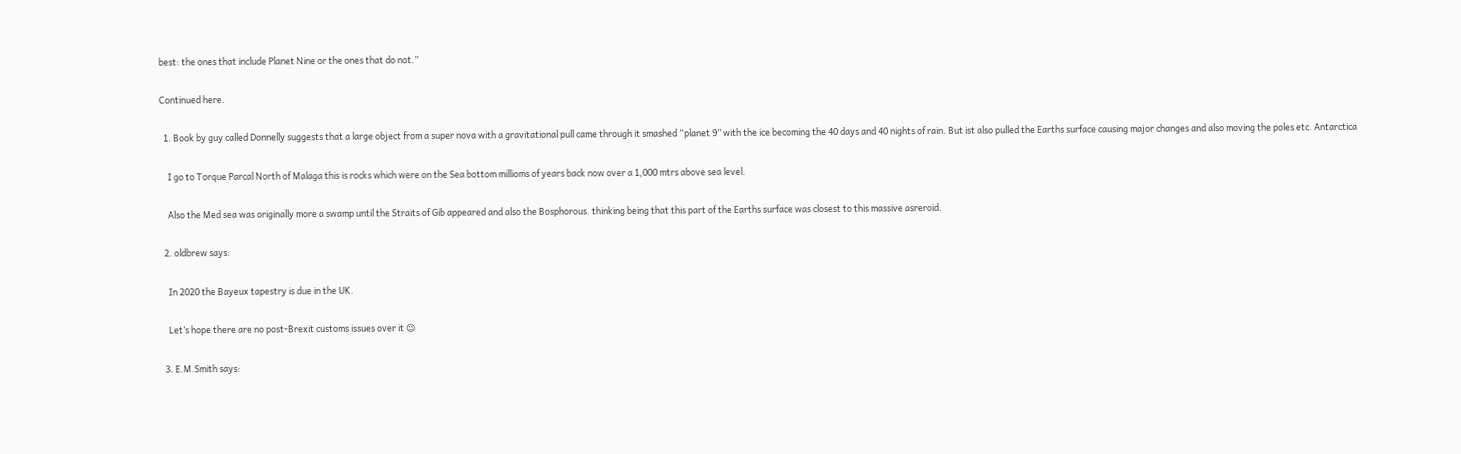best: the ones that include Planet Nine or the ones that do not.”

Continued here.

  1. Book by guy called Donnelly suggests that a large object from a super nova with a gravitational pull came through it smashed “planet 9” with the ice becoming the 40 days and 40 nights of rain. But ist also pulled the Earths surface causing major changes and also moving the poles etc. Antarctica

    I go to Torque Parcal North of Malaga this is rocks which were on the Sea bottom millioms of years back now over a 1,000 mtrs above sea level.

    Also the Med sea was originally more a swamp until the Straits of Gib appeared and also the Bosphorous. thinking being that this part of the Earths surface was closest to this massive asreroid.

  2. oldbrew says:

    In 2020 the Bayeux tapestry is due in the UK.

    Let’s hope there are no post-Brexit customs issues over it 😉

  3. E.M.Smith says: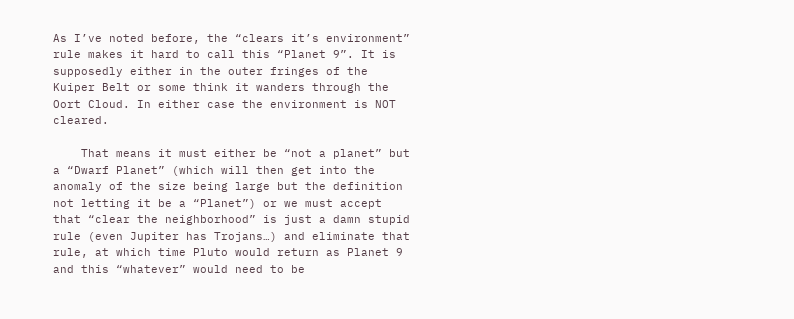As I’ve noted before, the “clears it’s environment” rule makes it hard to call this “Planet 9”. It is supposedly either in the outer fringes of the Kuiper Belt or some think it wanders through the Oort Cloud. In either case the environment is NOT cleared.

    That means it must either be “not a planet” but a “Dwarf Planet” (which will then get into the anomaly of the size being large but the definition not letting it be a “Planet”) or we must accept that “clear the neighborhood” is just a damn stupid rule (even Jupiter has Trojans…) and eliminate that rule, at which time Pluto would return as Planet 9 and this “whatever” would need to be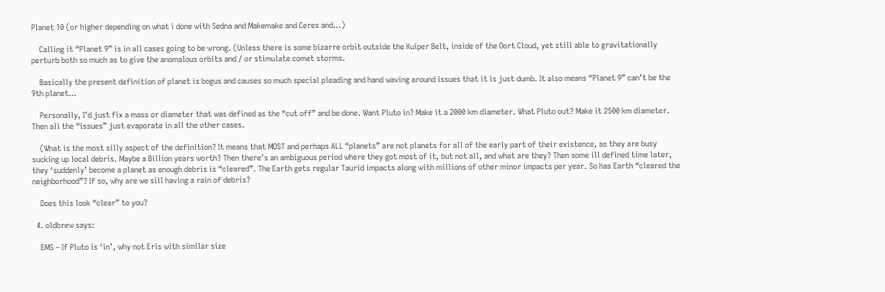Planet 10 (or higher depending on what i done with Sedna and Makemake and Ceres and…)

    Calling it “Planet 9” is in all cases going to be wrong. (Unless there is some bizarre orbit outside the Kuiper Belt, inside of the Oort Cloud, yet still able to gravitationally perturb both so much as to give the anomalous orbits and / or stimulate comet storms.

    Basically the present definition of planet is bogus and causes so much special pleading and hand waving around issues that it is just dumb. It also means “Planet 9” can’t be the 9th planet…

    Personally, I’d just fix a mass or diameter that was defined as the “cut off” and be done. Want Pluto in? Make it a 2000 km diameter. What Pluto out? Make it 2500 km diameter. Then all the “issues” just evaporate in all the other cases.

    (What is the most silly aspect of the definition? It means that MOST and perhaps ALL “planets” are not planets for all of the early part of their existence, as they are busy sucking up local debris. Maybe a Billion years worth? Then there’s an ambiguous period where they got most of it, but not all, and what are they? Then some ill defined time later, they ‘suddenly’ become a planet as enough debris is “cleared”. The Earth gets regular Taurid impacts along with millions of other minor impacts per year. So has Earth “cleared the neighborhood”? If so, why are we sill having a rain of debris?

    Does this look “clear” to you?

  4. oldbrew says:

    EMS – If Pluto is ‘in’, why not Eris with similar size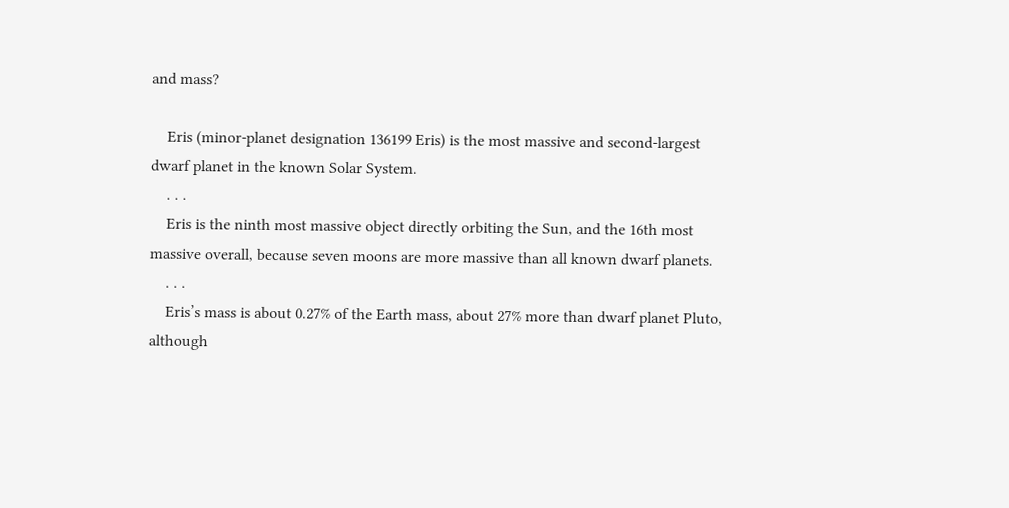and mass?

    Eris (minor-planet designation 136199 Eris) is the most massive and second-largest dwarf planet in the known Solar System.
    . . .
    Eris is the ninth most massive object directly orbiting the Sun, and the 16th most massive overall, because seven moons are more massive than all known dwarf planets.
    . . .
    Eris’s mass is about 0.27% of the Earth mass, about 27% more than dwarf planet Pluto, although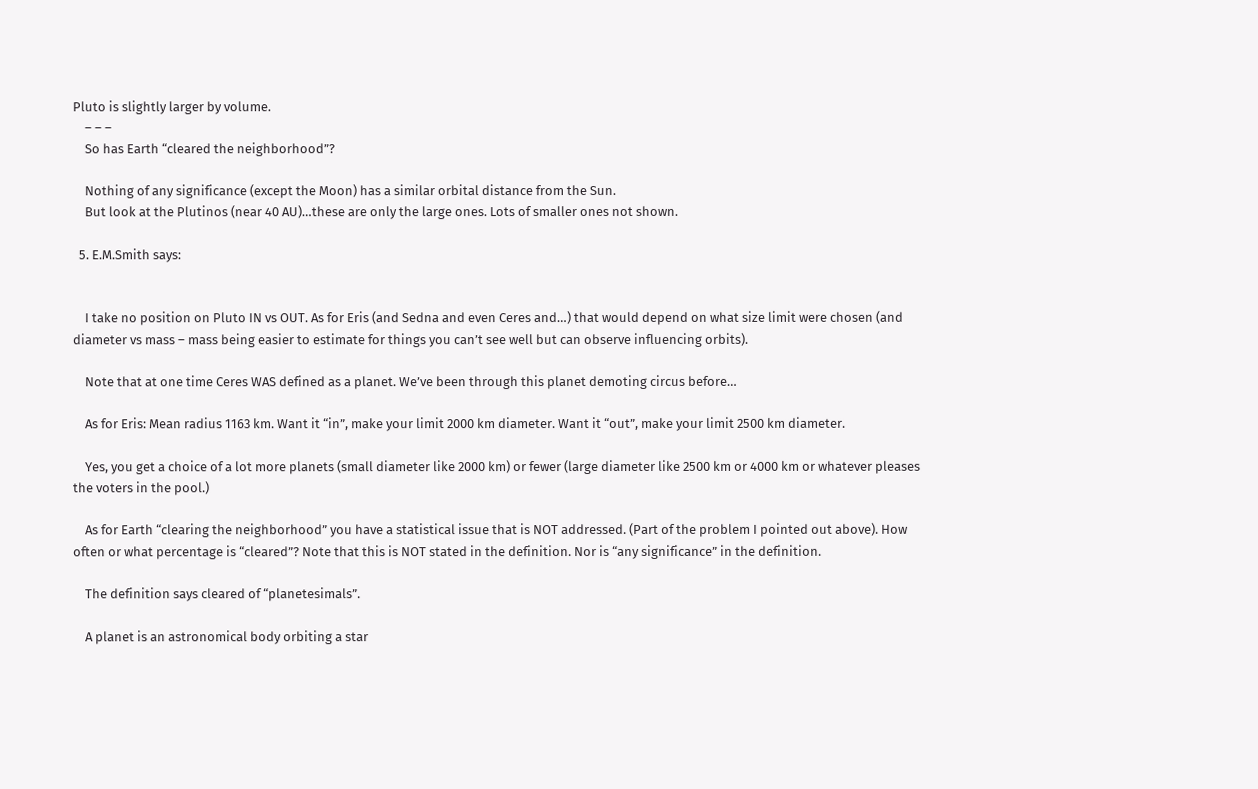Pluto is slightly larger by volume.
    – – –
    So has Earth “cleared the neighborhood”?

    Nothing of any significance (except the Moon) has a similar orbital distance from the Sun.
    But look at the Plutinos (near 40 AU)…these are only the large ones. Lots of smaller ones not shown.

  5. E.M.Smith says:


    I take no position on Pluto IN vs OUT. As for Eris (and Sedna and even Ceres and…) that would depend on what size limit were chosen (and diameter vs mass – mass being easier to estimate for things you can’t see well but can observe influencing orbits).

    Note that at one time Ceres WAS defined as a planet. We’ve been through this planet demoting circus before…

    As for Eris: Mean radius 1163 km. Want it “in”, make your limit 2000 km diameter. Want it “out”, make your limit 2500 km diameter.

    Yes, you get a choice of a lot more planets (small diameter like 2000 km) or fewer (large diameter like 2500 km or 4000 km or whatever pleases the voters in the pool.)

    As for Earth “clearing the neighborhood” you have a statistical issue that is NOT addressed. (Part of the problem I pointed out above). How often or what percentage is “cleared”? Note that this is NOT stated in the definition. Nor is “any significance” in the definition.

    The definition says cleared of “planetesimals”.

    A planet is an astronomical body orbiting a star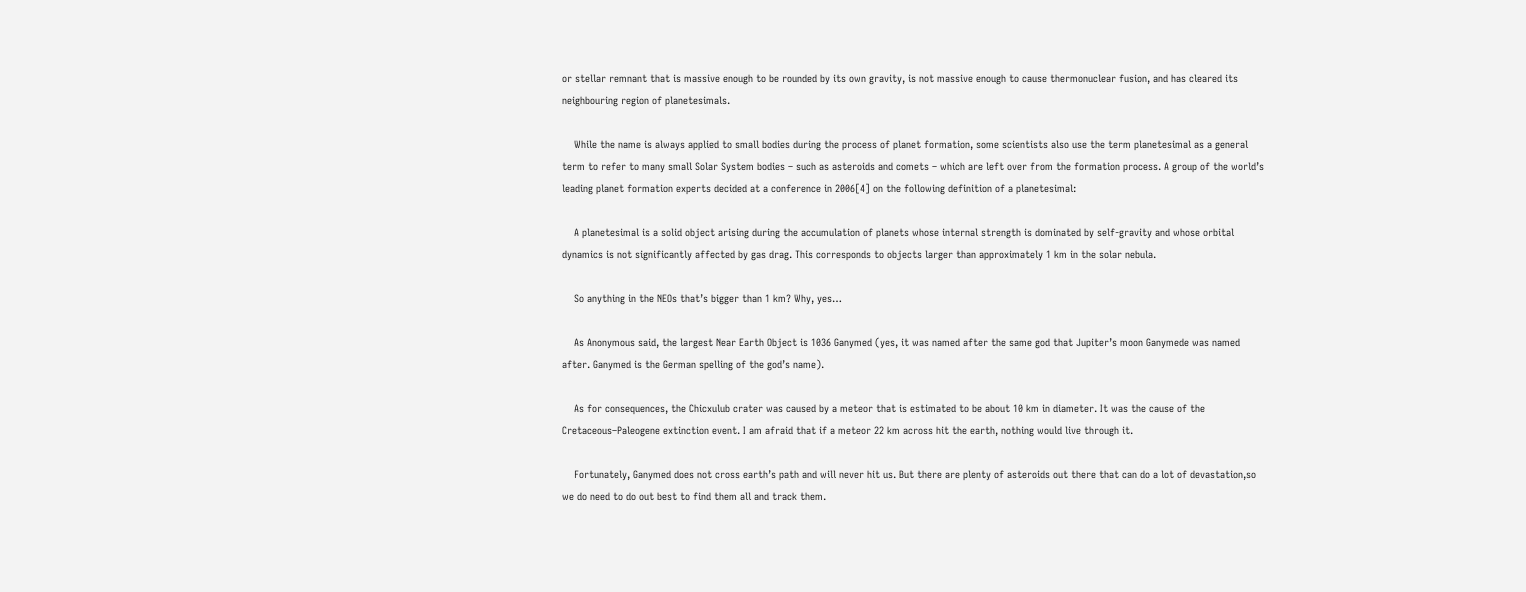or stellar remnant that is massive enough to be rounded by its own gravity, is not massive enough to cause thermonuclear fusion, and has cleared its neighbouring region of planetesimals.

    While the name is always applied to small bodies during the process of planet formation, some scientists also use the term planetesimal as a general term to refer to many small Solar System bodies – such as asteroids and comets – which are left over from the formation process. A group of the world’s leading planet formation experts decided at a conference in 2006[4] on the following definition of a planetesimal:

    A planetesimal is a solid object arising during the accumulation of planets whose internal strength is dominated by self-gravity and whose orbital dynamics is not significantly affected by gas drag. This corresponds to objects larger than approximately 1 km in the solar nebula.

    So anything in the NEOs that’s bigger than 1 km? Why, yes…

    As Anonymous said, the largest Near Earth Object is 1036 Ganymed (yes, it was named after the same god that Jupiter’s moon Ganymede was named after. Ganymed is the German spelling of the god’s name).

    As for consequences, the Chicxulub crater was caused by a meteor that is estimated to be about 10 km in diameter. It was the cause of the Cretaceous–Paleogene extinction event. I am afraid that if a meteor 22 km across hit the earth, nothing would live through it.

    Fortunately, Ganymed does not cross earth’s path and will never hit us. But there are plenty of asteroids out there that can do a lot of devastation,so we do need to do out best to find them all and track them.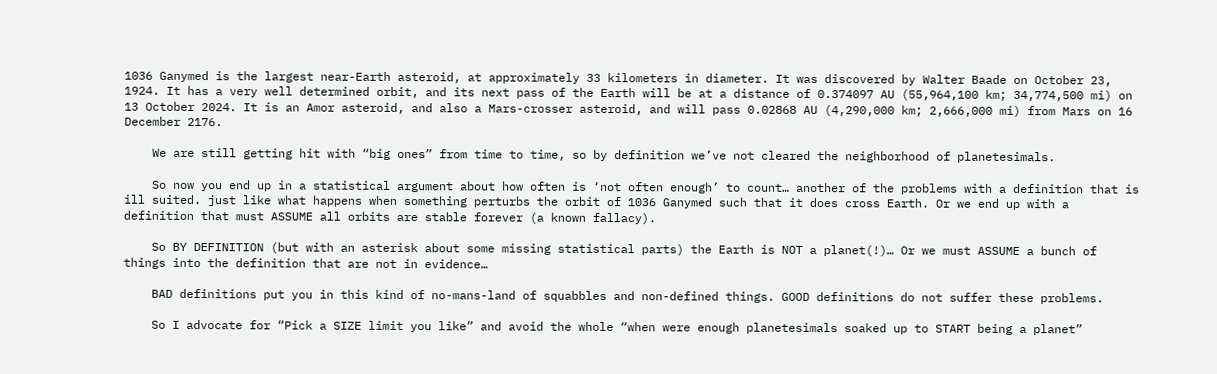1036 Ganymed is the largest near-Earth asteroid, at approximately 33 kilometers in diameter. It was discovered by Walter Baade on October 23, 1924. It has a very well determined orbit, and its next pass of the Earth will be at a distance of 0.374097 AU (55,964,100 km; 34,774,500 mi) on 13 October 2024. It is an Amor asteroid, and also a Mars-crosser asteroid, and will pass 0.02868 AU (4,290,000 km; 2,666,000 mi) from Mars on 16 December 2176.

    We are still getting hit with “big ones” from time to time, so by definition we’ve not cleared the neighborhood of planetesimals.

    So now you end up in a statistical argument about how often is ‘not often enough’ to count… another of the problems with a definition that is ill suited. just like what happens when something perturbs the orbit of 1036 Ganymed such that it does cross Earth. Or we end up with a definition that must ASSUME all orbits are stable forever (a known fallacy).

    So BY DEFINITION (but with an asterisk about some missing statistical parts) the Earth is NOT a planet(!)… Or we must ASSUME a bunch of things into the definition that are not in evidence…

    BAD definitions put you in this kind of no-mans-land of squabbles and non-defined things. GOOD definitions do not suffer these problems.

    So I advocate for “Pick a SIZE limit you like” and avoid the whole “when were enough planetesimals soaked up to START being a planet”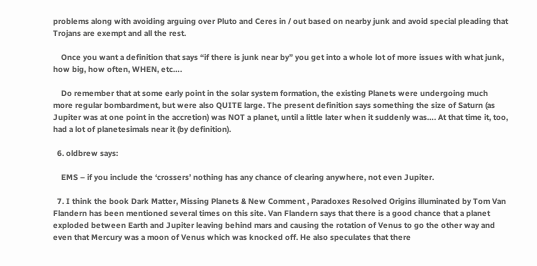problems along with avoiding arguing over Pluto and Ceres in / out based on nearby junk and avoid special pleading that Trojans are exempt and all the rest.

    Once you want a definition that says “if there is junk near by” you get into a whole lot of more issues with what junk, how big, how often, WHEN, etc….

    Do remember that at some early point in the solar system formation, the existing Planets were undergoing much more regular bombardment, but were also QUITE large. The present definition says something the size of Saturn (as Jupiter was at one point in the accretion) was NOT a planet, until a little later when it suddenly was…. At that time it, too, had a lot of planetesimals near it (by definition).

  6. oldbrew says:

    EMS – if you include the ‘crossers’ nothing has any chance of clearing anywhere, not even Jupiter.

  7. I think the book Dark Matter, Missing Planets & New Comment , Paradoxes Resolved Origins illuminated by Tom Van Flandern has been mentioned several times on this site. Van Flandern says that there is a good chance that a planet exploded between Earth and Jupiter leaving behind mars and causing the rotation of Venus to go the other way and even that Mercury was a moon of Venus which was knocked off. He also speculates that there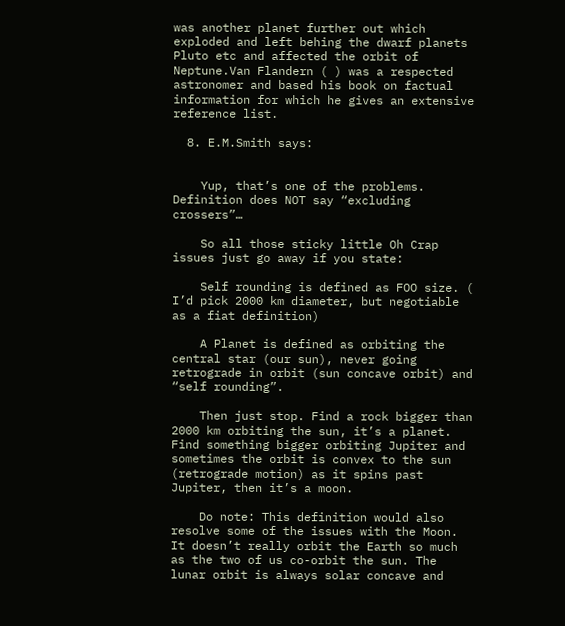was another planet further out which exploded and left behing the dwarf planets Pluto etc and affected the orbit of Neptune.Van Flandern ( ) was a respected astronomer and based his book on factual information for which he gives an extensive reference list.

  8. E.M.Smith says:


    Yup, that’s one of the problems. Definition does NOT say “excluding crossers”…

    So all those sticky little Oh Crap issues just go away if you state:

    Self rounding is defined as FOO size. ( I’d pick 2000 km diameter, but negotiable as a fiat definition)

    A Planet is defined as orbiting the central star (our sun), never going retrograde in orbit (sun concave orbit) and “self rounding”.

    Then just stop. Find a rock bigger than 2000 km orbiting the sun, it’s a planet. Find something bigger orbiting Jupiter and sometimes the orbit is convex to the sun (retrograde motion) as it spins past Jupiter, then it’s a moon.

    Do note: This definition would also resolve some of the issues with the Moon. It doesn’t really orbit the Earth so much as the two of us co-orbit the sun. The lunar orbit is always solar concave and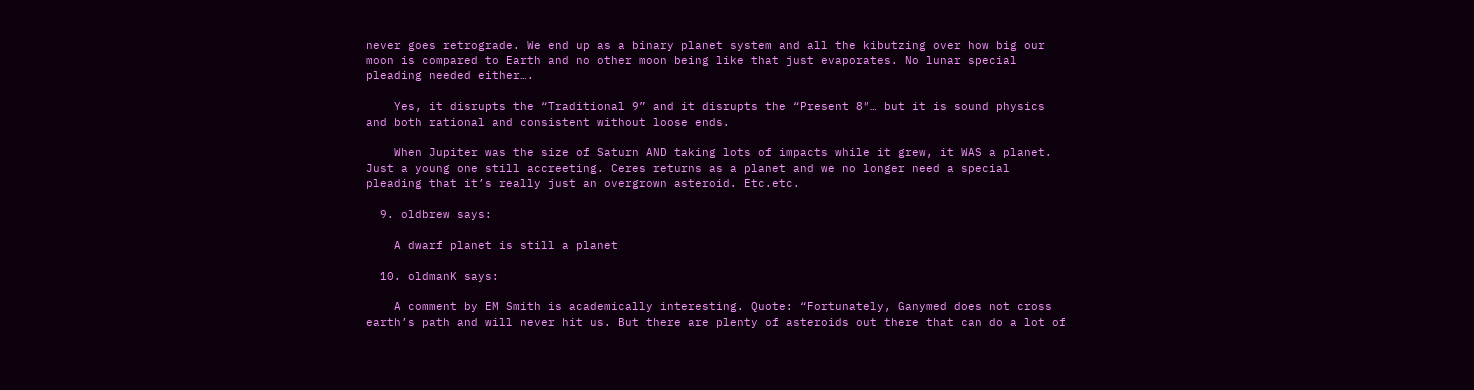never goes retrograde. We end up as a binary planet system and all the kibutzing over how big our moon is compared to Earth and no other moon being like that just evaporates. No lunar special pleading needed either….

    Yes, it disrupts the “Traditional 9” and it disrupts the “Present 8″… but it is sound physics and both rational and consistent without loose ends.

    When Jupiter was the size of Saturn AND taking lots of impacts while it grew, it WAS a planet. Just a young one still accreeting. Ceres returns as a planet and we no longer need a special pleading that it’s really just an overgrown asteroid. Etc.etc.

  9. oldbrew says:

    A dwarf planet is still a planet

  10. oldmanK says:

    A comment by EM Smith is academically interesting. Quote: “Fortunately, Ganymed does not cross earth’s path and will never hit us. But there are plenty of asteroids out there that can do a lot of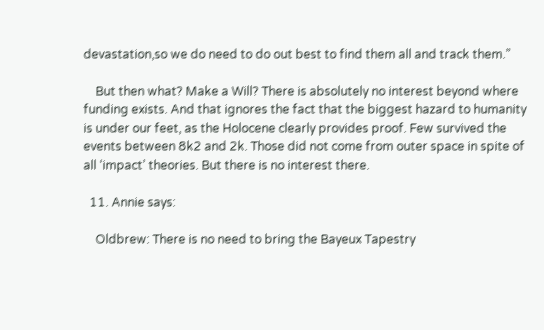devastation,so we do need to do out best to find them all and track them.”

    But then what? Make a Will? There is absolutely no interest beyond where funding exists. And that ignores the fact that the biggest hazard to humanity is under our feet, as the Holocene clearly provides proof. Few survived the events between 8k2 and 2k. Those did not come from outer space in spite of all ‘impact’ theories. But there is no interest there.

  11. Annie says:

    Oldbrew: There is no need to bring the Bayeux Tapestry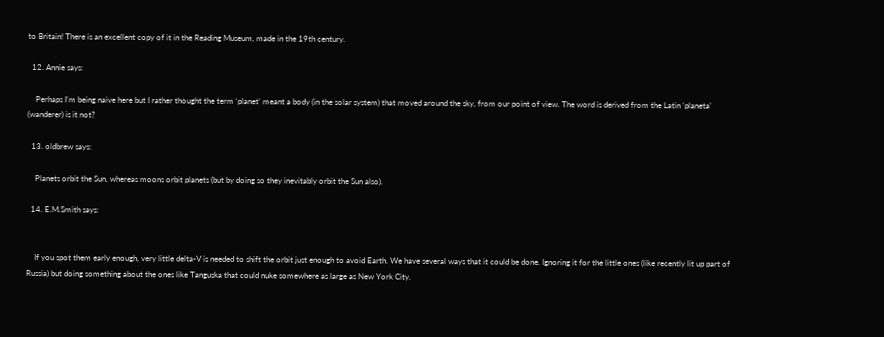to Britain! There is an excellent copy of it in the Reading Museum, made in the 19th century.

  12. Annie says:

    Perhaps I’m being naive here but I rather thought the term ‘planet’ meant a body (in the solar system) that moved around the sky, from our point of view. The word is derived from the Latin ‘planeta’ (wanderer) is it not?

  13. oldbrew says:

    Planets orbit the Sun, whereas moons orbit planets (but by doing so they inevitably orbit the Sun also).

  14. E.M.Smith says:


    If you spot them early enough, very little delta-V is needed to shift the orbit just enough to avoid Earth. We have several ways that it could be done. Ignoring it for the little ones (like recently lit up part of Russia) but doing something about the ones like Tanguska that could nuke somewhere as large as New York City.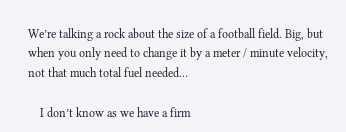We’re talking a rock about the size of a football field. Big, but when you only need to change it by a meter / minute velocity, not that much total fuel needed…

    I don’t know as we have a firm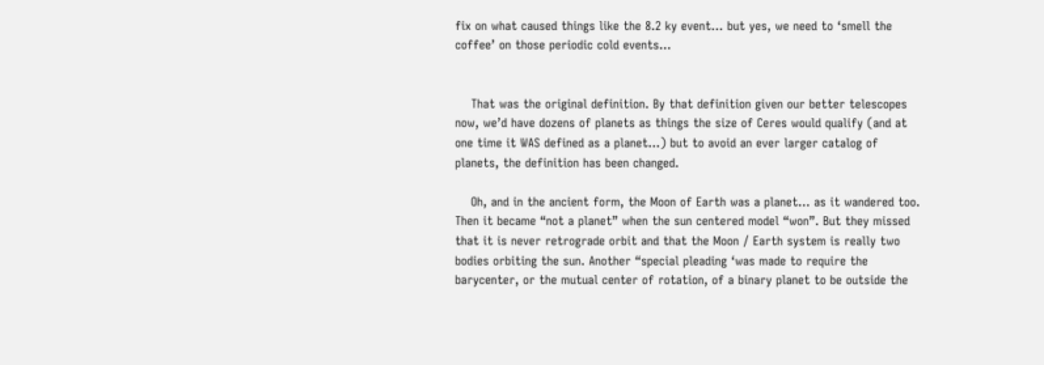fix on what caused things like the 8.2 ky event… but yes, we need to ‘smell the coffee’ on those periodic cold events…


    That was the original definition. By that definition given our better telescopes now, we’d have dozens of planets as things the size of Ceres would qualify (and at one time it WAS defined as a planet…) but to avoid an ever larger catalog of planets, the definition has been changed.

    Oh, and in the ancient form, the Moon of Earth was a planet… as it wandered too. Then it became “not a planet” when the sun centered model “won”. But they missed that it is never retrograde orbit and that the Moon / Earth system is really two bodies orbiting the sun. Another “special pleading ‘was made to require the barycenter, or the mutual center of rotation, of a binary planet to be outside the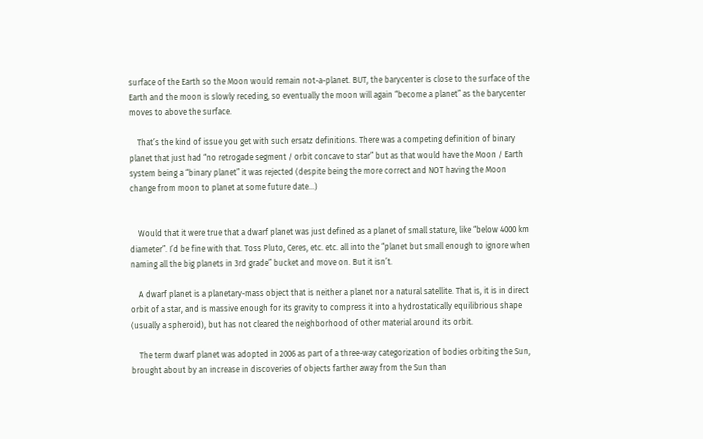surface of the Earth so the Moon would remain not-a-planet. BUT, the barycenter is close to the surface of the Earth and the moon is slowly receding, so eventually the moon will again “become a planet” as the barycenter moves to above the surface.

    That’s the kind of issue you get with such ersatz definitions. There was a competing definition of binary planet that just had “no retrogade segment / orbit concave to star” but as that would have the Moon / Earth system being a “binary planet” it was rejected (despite being the more correct and NOT having the Moon change from moon to planet at some future date…)


    Would that it were true that a dwarf planet was just defined as a planet of small stature, like “below 4000 km diameter”. I’d be fine with that. Toss Pluto, Ceres, etc. etc. all into the “planet but small enough to ignore when naming all the big planets in 3rd grade” bucket and move on. But it isn’t.

    A dwarf planet is a planetary-mass object that is neither a planet nor a natural satellite. That is, it is in direct orbit of a star, and is massive enough for its gravity to compress it into a hydrostatically equilibrious shape (usually a spheroid), but has not cleared the neighborhood of other material around its orbit.

    The term dwarf planet was adopted in 2006 as part of a three-way categorization of bodies orbiting the Sun, brought about by an increase in discoveries of objects farther away from the Sun than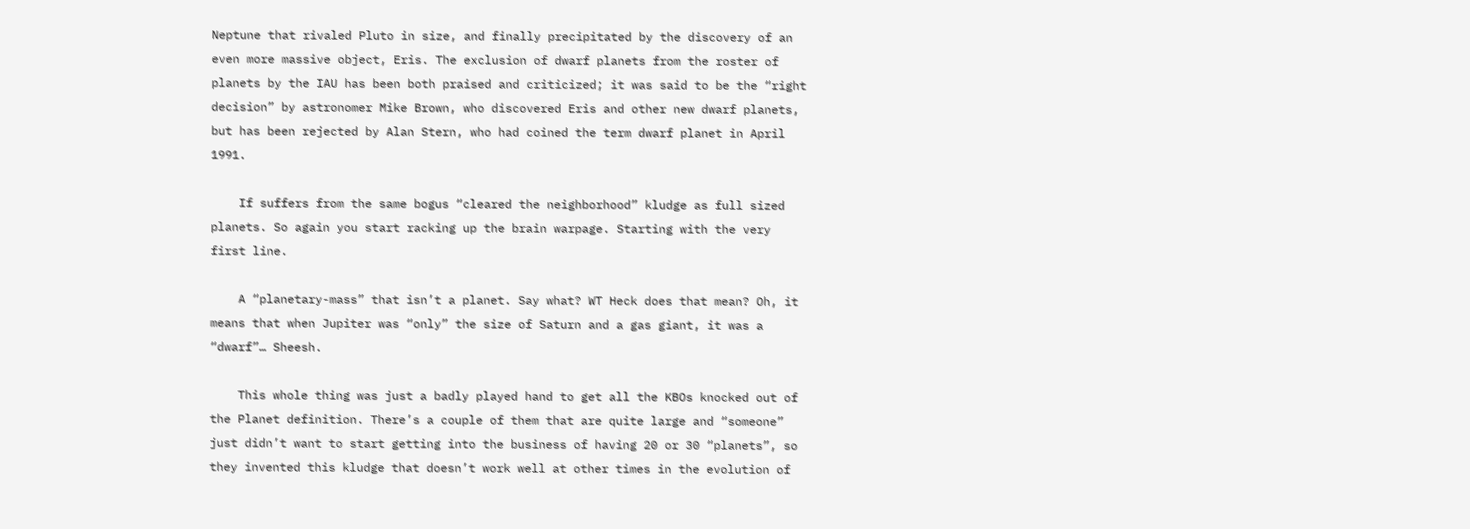Neptune that rivaled Pluto in size, and finally precipitated by the discovery of an even more massive object, Eris. The exclusion of dwarf planets from the roster of planets by the IAU has been both praised and criticized; it was said to be the “right decision” by astronomer Mike Brown, who discovered Eris and other new dwarf planets, but has been rejected by Alan Stern, who had coined the term dwarf planet in April 1991.

    If suffers from the same bogus “cleared the neighborhood” kludge as full sized planets. So again you start racking up the brain warpage. Starting with the very first line.

    A “planetary-mass” that isn’t a planet. Say what? WT Heck does that mean? Oh, it means that when Jupiter was “only” the size of Saturn and a gas giant, it was a “dwarf”… Sheesh.

    This whole thing was just a badly played hand to get all the KBOs knocked out of the Planet definition. There’s a couple of them that are quite large and “someone” just didn’t want to start getting into the business of having 20 or 30 “planets”, so they invented this kludge that doesn’t work well at other times in the evolution of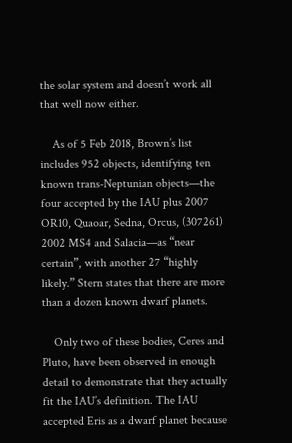the solar system and doesn’t work all that well now either.

    As of 5 Feb 2018, Brown’s list includes 952 objects, identifying ten known trans-Neptunian objects—the four accepted by the IAU plus 2007 OR10, Quaoar, Sedna, Orcus, (307261) 2002 MS4 and Salacia—as “near certain”, with another 27 “highly likely.” Stern states that there are more than a dozen known dwarf planets.

    Only two of these bodies, Ceres and Pluto, have been observed in enough detail to demonstrate that they actually fit the IAU’s definition. The IAU accepted Eris as a dwarf planet because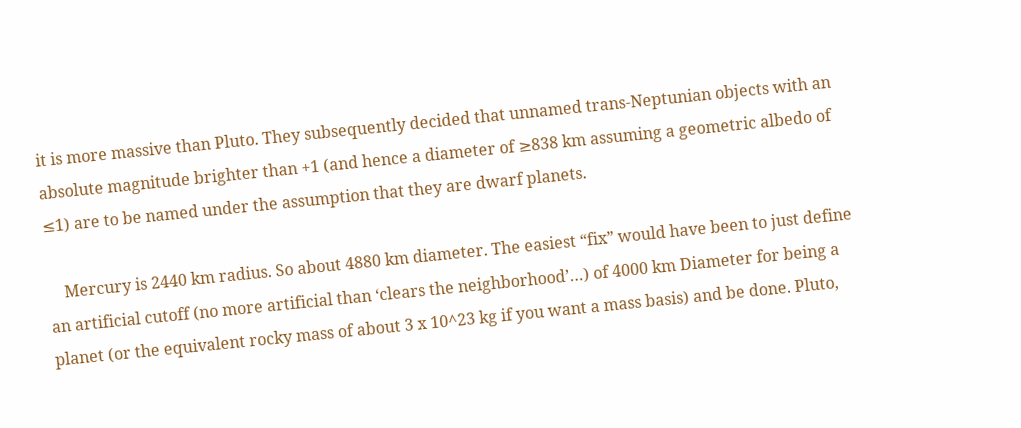it is more massive than Pluto. They subsequently decided that unnamed trans-Neptunian objects with an absolute magnitude brighter than +1 (and hence a diameter of ≥838 km assuming a geometric albedo of ≤1) are to be named under the assumption that they are dwarf planets.

    Mercury is 2440 km radius. So about 4880 km diameter. The easiest “fix” would have been to just define an artificial cutoff (no more artificial than ‘clears the neighborhood’…) of 4000 km Diameter for being a planet (or the equivalent rocky mass of about 3 x 10^23 kg if you want a mass basis) and be done. Pluto,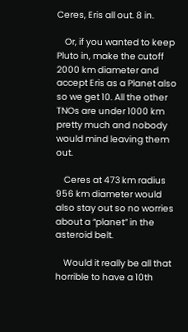Ceres, Eris all out. 8 in.

    Or, if you wanted to keep Pluto in, make the cutoff 2000 km diameter and accept Eris as a Planet also so we get 10. All the other TNOs are under 1000 km pretty much and nobody would mind leaving them out.

    Ceres at 473 km radius 956 km diameter would also stay out so no worries about a “planet” in the asteroid belt.

    Would it really be all that horrible to have a 10th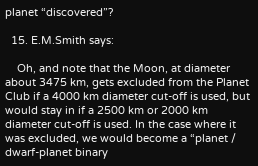planet “discovered”?

  15. E.M.Smith says:

    Oh, and note that the Moon, at diameter about 3475 km, gets excluded from the Planet Club if a 4000 km diameter cut-off is used, but would stay in if a 2500 km or 2000 km diameter cut-off is used. In the case where it was excluded, we would become a “planet / dwarf-planet binary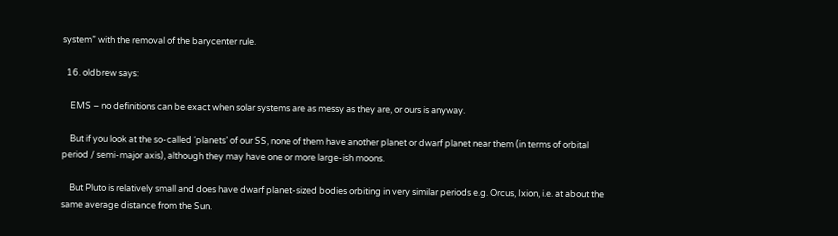system” with the removal of the barycenter rule.

  16. oldbrew says:

    EMS – no definitions can be exact when solar systems are as messy as they are, or ours is anyway.

    But if you look at the so-called ‘planets’ of our SS, none of them have another planet or dwarf planet near them (in terms of orbital period / semi-major axis), although they may have one or more large-ish moons.

    But Pluto is relatively small and does have dwarf planet-sized bodies orbiting in very similar periods e.g. Orcus, Ixion, i.e. at about the same average distance from the Sun.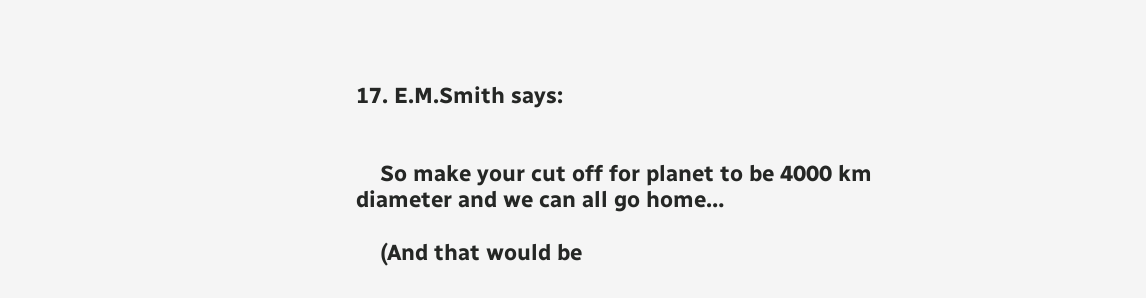17. E.M.Smith says:


    So make your cut off for planet to be 4000 km diameter and we can all go home…

    (And that would be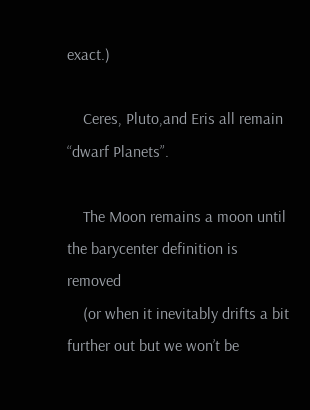exact.)

    Ceres, Pluto,and Eris all remain “dwarf Planets”.

    The Moon remains a moon until the barycenter definition is removed
    (or when it inevitably drifts a bit further out but we won’t be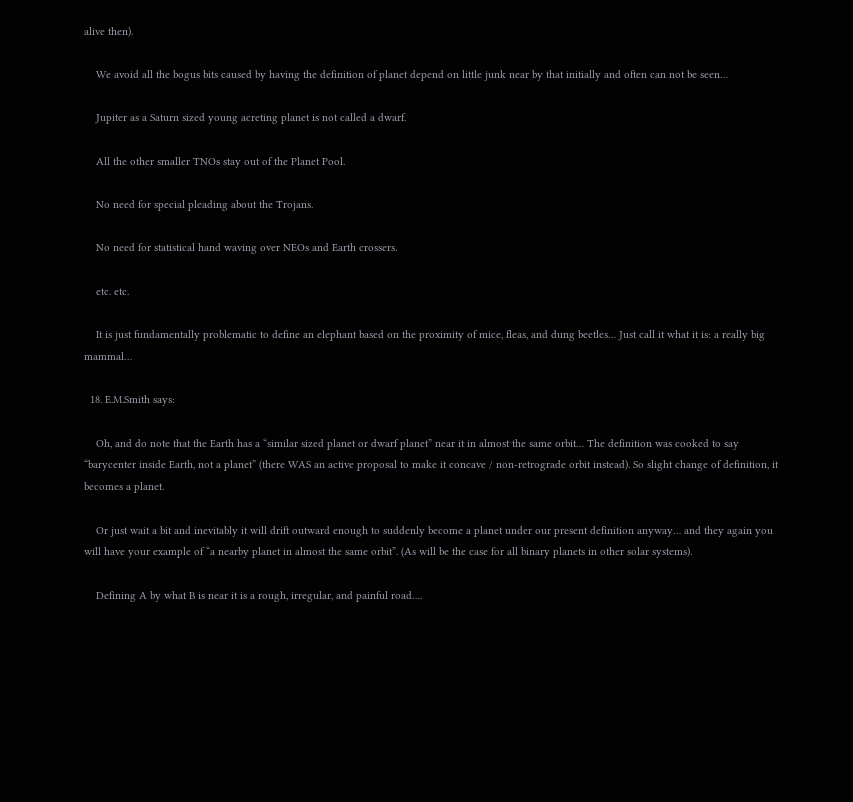alive then).

    We avoid all the bogus bits caused by having the definition of planet depend on little junk near by that initially and often can not be seen…

    Jupiter as a Saturn sized young acreting planet is not called a dwarf.

    All the other smaller TNOs stay out of the Planet Pool.

    No need for special pleading about the Trojans.

    No need for statistical hand waving over NEOs and Earth crossers.

    etc. etc.

    It is just fundamentally problematic to define an elephant based on the proximity of mice, fleas, and dung beetles… Just call it what it is: a really big mammal…

  18. E.M.Smith says:

    Oh, and do note that the Earth has a “similar sized planet or dwarf planet” near it in almost the same orbit… The definition was cooked to say “barycenter inside Earth, not a planet” (there WAS an active proposal to make it concave / non-retrograde orbit instead). So slight change of definition, it becomes a planet.

    Or just wait a bit and inevitably it will drift outward enough to suddenly become a planet under our present definition anyway… and they again you will have your example of “a nearby planet in almost the same orbit”. (As will be the case for all binary planets in other solar systems).

    Defining A by what B is near it is a rough, irregular, and painful road….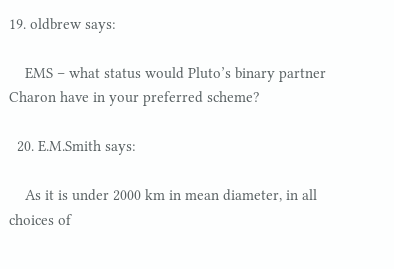19. oldbrew says:

    EMS – what status would Pluto’s binary partner Charon have in your preferred scheme?

  20. E.M.Smith says:

    As it is under 2000 km in mean diameter, in all choices of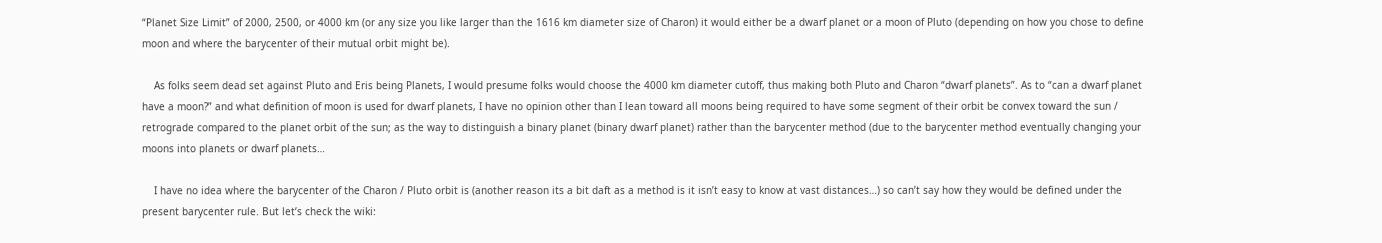“Planet Size Limit” of 2000, 2500, or 4000 km (or any size you like larger than the 1616 km diameter size of Charon) it would either be a dwarf planet or a moon of Pluto (depending on how you chose to define moon and where the barycenter of their mutual orbit might be).

    As folks seem dead set against Pluto and Eris being Planets, I would presume folks would choose the 4000 km diameter cutoff, thus making both Pluto and Charon “dwarf planets”. As to “can a dwarf planet have a moon?” and what definition of moon is used for dwarf planets, I have no opinion other than I lean toward all moons being required to have some segment of their orbit be convex toward the sun / retrograde compared to the planet orbit of the sun; as the way to distinguish a binary planet (binary dwarf planet) rather than the barycenter method (due to the barycenter method eventually changing your moons into planets or dwarf planets…

    I have no idea where the barycenter of the Charon / Pluto orbit is (another reason its a bit daft as a method is it isn’t easy to know at vast distances…) so can’t say how they would be defined under the present barycenter rule. But let’s check the wiki: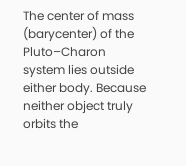The center of mass (barycenter) of the Pluto–Charon system lies outside either body. Because neither object truly orbits the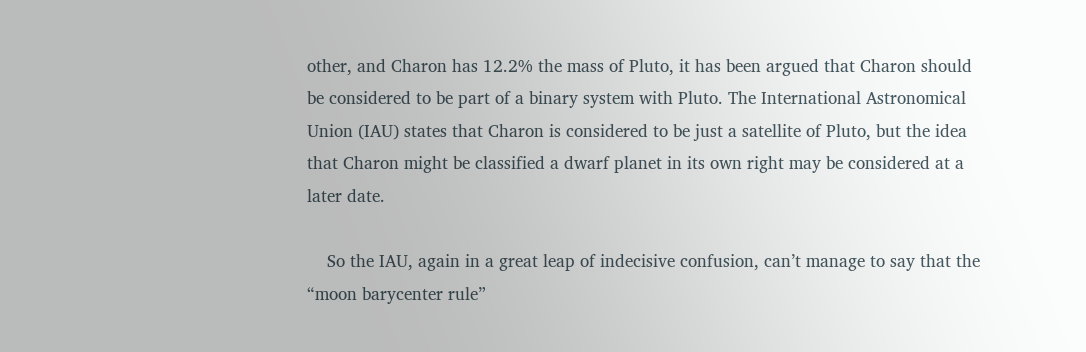other, and Charon has 12.2% the mass of Pluto, it has been argued that Charon should be considered to be part of a binary system with Pluto. The International Astronomical Union (IAU) states that Charon is considered to be just a satellite of Pluto, but the idea that Charon might be classified a dwarf planet in its own right may be considered at a later date.

    So the IAU, again in a great leap of indecisive confusion, can’t manage to say that the “moon barycenter rule”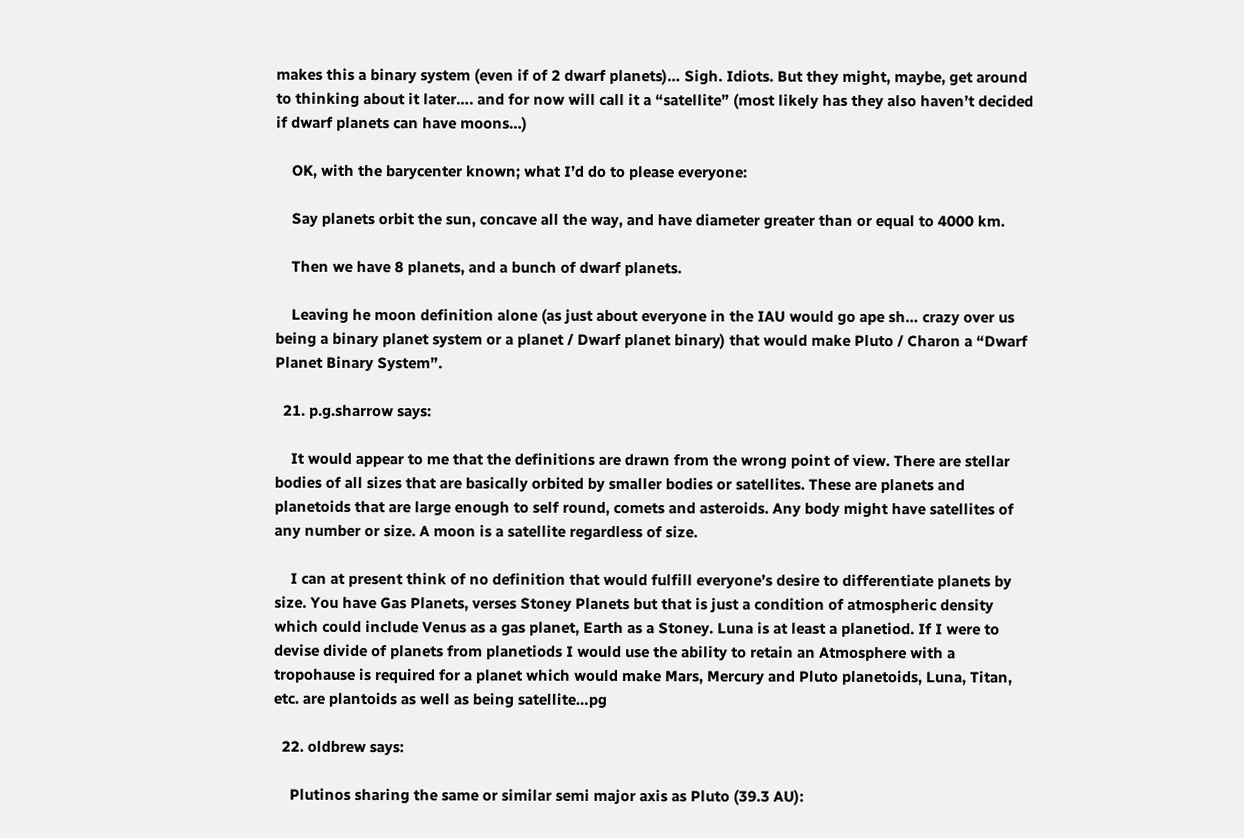makes this a binary system (even if of 2 dwarf planets)… Sigh. Idiots. But they might, maybe, get around to thinking about it later…. and for now will call it a “satellite” (most likely has they also haven’t decided if dwarf planets can have moons…)

    OK, with the barycenter known; what I’d do to please everyone:

    Say planets orbit the sun, concave all the way, and have diameter greater than or equal to 4000 km.

    Then we have 8 planets, and a bunch of dwarf planets.

    Leaving he moon definition alone (as just about everyone in the IAU would go ape sh… crazy over us being a binary planet system or a planet / Dwarf planet binary) that would make Pluto / Charon a “Dwarf Planet Binary System”.

  21. p.g.sharrow says:

    It would appear to me that the definitions are drawn from the wrong point of view. There are stellar bodies of all sizes that are basically orbited by smaller bodies or satellites. These are planets and planetoids that are large enough to self round, comets and asteroids. Any body might have satellites of any number or size. A moon is a satellite regardless of size.

    I can at present think of no definition that would fulfill everyone’s desire to differentiate planets by size. You have Gas Planets, verses Stoney Planets but that is just a condition of atmospheric density which could include Venus as a gas planet, Earth as a Stoney. Luna is at least a planetiod. If I were to devise divide of planets from planetiods I would use the ability to retain an Atmosphere with a tropohause is required for a planet which would make Mars, Mercury and Pluto planetoids, Luna, Titan, etc. are plantoids as well as being satellite…pg

  22. oldbrew says:

    Plutinos sharing the same or similar semi major axis as Pluto (39.3 AU):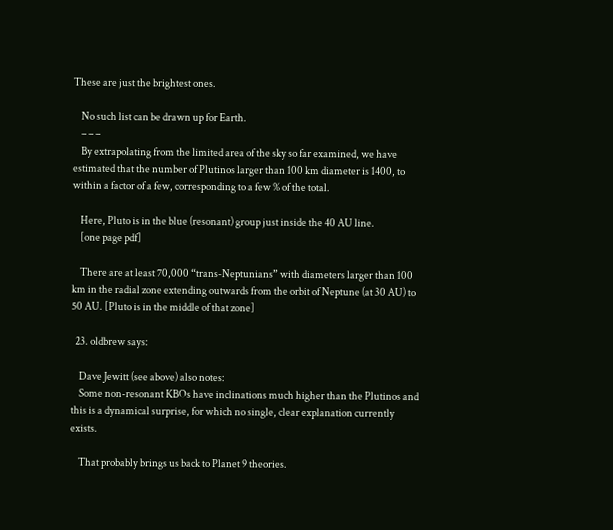These are just the brightest ones.

    No such list can be drawn up for Earth.
    – – –
    By extrapolating from the limited area of the sky so far examined, we have estimated that the number of Plutinos larger than 100 km diameter is 1400, to within a factor of a few, corresponding to a few % of the total.

    Here, Pluto is in the blue (resonant) group just inside the 40 AU line.
    [one page pdf]

    There are at least 70,000 “trans-Neptunians” with diameters larger than 100 km in the radial zone extending outwards from the orbit of Neptune (at 30 AU) to 50 AU. [Pluto is in the middle of that zone]

  23. oldbrew says:

    Dave Jewitt (see above) also notes:
    Some non-resonant KBOs have inclinations much higher than the Plutinos and this is a dynamical surprise, for which no single, clear explanation currently exists.

    That probably brings us back to Planet 9 theories.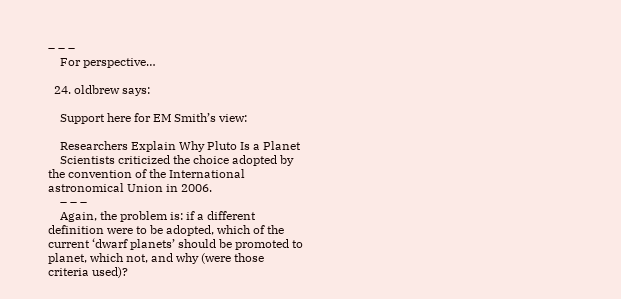– – –
    For perspective…

  24. oldbrew says:

    Support here for EM Smith’s view:

    Researchers Explain Why Pluto Is a Planet
    Scientists criticized the choice adopted by the convention of the International astronomical Union in 2006.
    – – –
    Again, the problem is: if a different definition were to be adopted, which of the current ‘dwarf planets’ should be promoted to planet, which not, and why (were those criteria used)?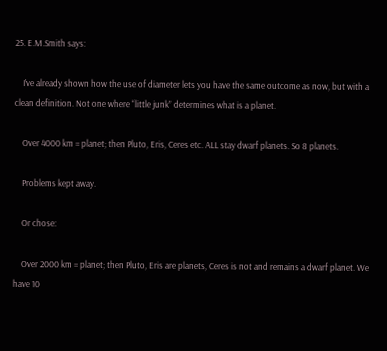25. E.M.Smith says:

    I’ve already shown how the use of diameter lets you have the same outcome as now, but with a clean definition. Not one where “little junk” determines what is a planet.

    Over 4000 km = planet; then Pluto, Eris, Ceres etc. ALL stay dwarf planets. So 8 planets.

    Problems kept away.

    Or chose:

    Over 2000 km = planet; then Pluto, Eris are planets, Ceres is not and remains a dwarf planet. We have 10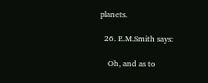planets.

  26. E.M.Smith says:

    Oh, and as to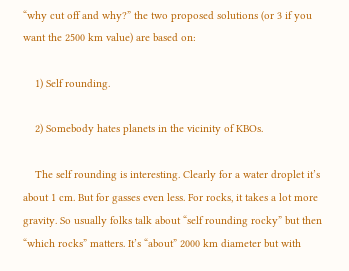“why cut off and why?” the two proposed solutions (or 3 if you want the 2500 km value) are based on:

    1) Self rounding.

    2) Somebody hates planets in the vicinity of KBOs.

    The self rounding is interesting. Clearly for a water droplet it’s about 1 cm. But for gasses even less. For rocks, it takes a lot more gravity. So usually folks talk about “self rounding rocky” but then “which rocks” matters. It’s “about” 2000 km diameter but with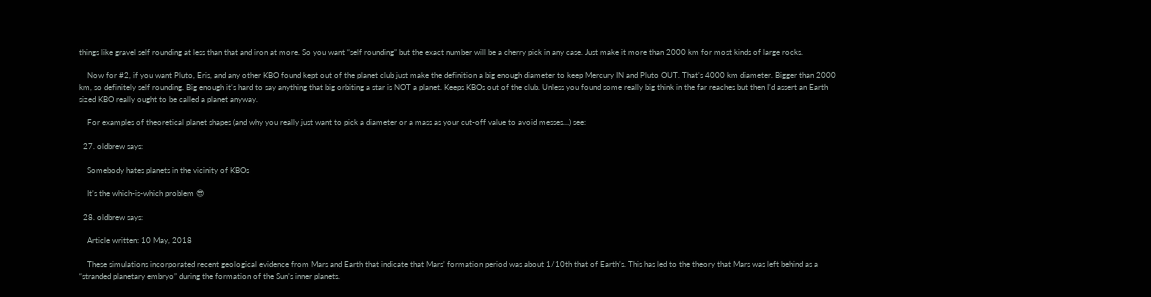things like gravel self rounding at less than that and iron at more. So you want “self rounding” but the exact number will be a cherry pick in any case. Just make it more than 2000 km for most kinds of large rocks.

    Now for #2, if you want Pluto, Eris, and any other KBO found kept out of the planet club just make the definition a big enough diameter to keep Mercury IN and Pluto OUT. That’s 4000 km diameter. Bigger than 2000 km, so definitely self rounding. Big enough it’s hard to say anything that big orbiting a star is NOT a planet. Keeps KBOs out of the club. Unless you found some really big think in the far reaches but then I’d assert an Earth sized KBO really ought to be called a planet anyway.

    For examples of theoretical planet shapes (and why you really just want to pick a diameter or a mass as your cut-off value to avoid messes…) see:

  27. oldbrew says:

    Somebody hates planets in the vicinity of KBOs

    It’s the which-is-which problem 😎

  28. oldbrew says:

    Article written: 10 May, 2018

    These simulations incorporated recent geological evidence from Mars and Earth that indicate that Mars’ formation period was about 1/10th that of Earth’s. This has led to the theory that Mars was left behind as a “stranded planetary embryo” during the formation of the Sun’s inner planets.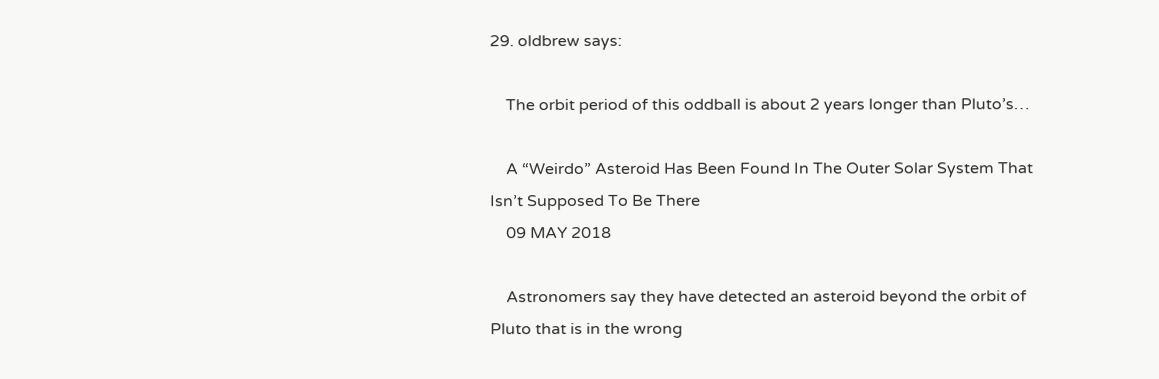29. oldbrew says:

    The orbit period of this oddball is about 2 years longer than Pluto’s…

    A “Weirdo” Asteroid Has Been Found In The Outer Solar System That Isn’t Supposed To Be There
    09 MAY 2018

    Astronomers say they have detected an asteroid beyond the orbit of Pluto that is in the wrong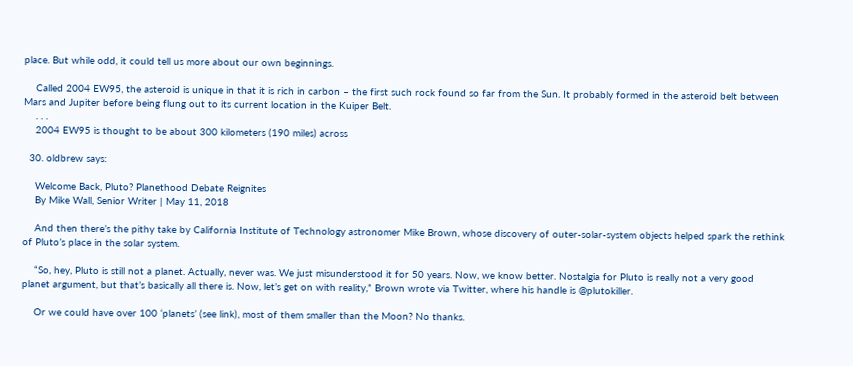place. But while odd, it could tell us more about our own beginnings.

    Called 2004 EW95, the asteroid is unique in that it is rich in carbon – the first such rock found so far from the Sun. It probably formed in the asteroid belt between Mars and Jupiter before being flung out to its current location in the Kuiper Belt.
    . . .
    2004 EW95 is thought to be about 300 kilometers (190 miles) across

  30. oldbrew says:

    Welcome Back, Pluto? Planethood Debate Reignites
    By Mike Wall, Senior Writer | May 11, 2018

    And then there’s the pithy take by California Institute of Technology astronomer Mike Brown, whose discovery of outer-solar-system objects helped spark the rethink of Pluto’s place in the solar system.

    “So, hey, Pluto is still not a planet. Actually, never was. We just misunderstood it for 50 years. Now, we know better. Nostalgia for Pluto is really not a very good planet argument, but that’s basically all there is. Now, let’s get on with reality,” Brown wrote via Twitter, where his handle is @plutokiller.

    Or we could have over 100 ‘planets’ (see link), most of them smaller than the Moon? No thanks.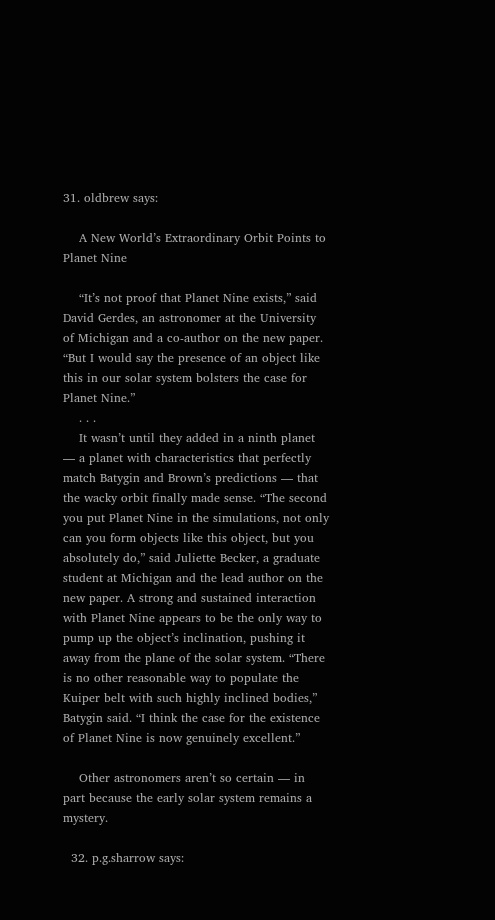31. oldbrew says:

    A New World’s Extraordinary Orbit Points to Planet Nine

    “It’s not proof that Planet Nine exists,” said David Gerdes, an astronomer at the University of Michigan and a co-author on the new paper. “But I would say the presence of an object like this in our solar system bolsters the case for Planet Nine.”
    . . .
    It wasn’t until they added in a ninth planet — a planet with characteristics that perfectly match Batygin and Brown’s predictions — that the wacky orbit finally made sense. “The second you put Planet Nine in the simulations, not only can you form objects like this object, but you absolutely do,” said Juliette Becker, a graduate student at Michigan and the lead author on the new paper. A strong and sustained interaction with Planet Nine appears to be the only way to pump up the object’s inclination, pushing it away from the plane of the solar system. “There is no other reasonable way to populate the Kuiper belt with such highly inclined bodies,” Batygin said. “I think the case for the existence of Planet Nine is now genuinely excellent.”

    Other astronomers aren’t so certain — in part because the early solar system remains a mystery.

  32. p.g.sharrow says: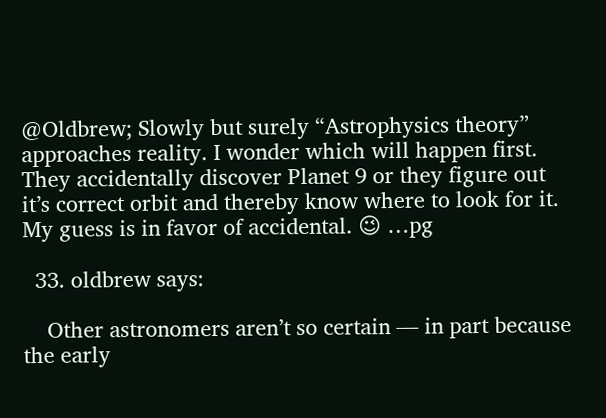@Oldbrew; Slowly but surely “Astrophysics theory” approaches reality. I wonder which will happen first. They accidentally discover Planet 9 or they figure out it’s correct orbit and thereby know where to look for it. My guess is in favor of accidental. 😉 …pg

  33. oldbrew says:

    Other astronomers aren’t so certain — in part because the early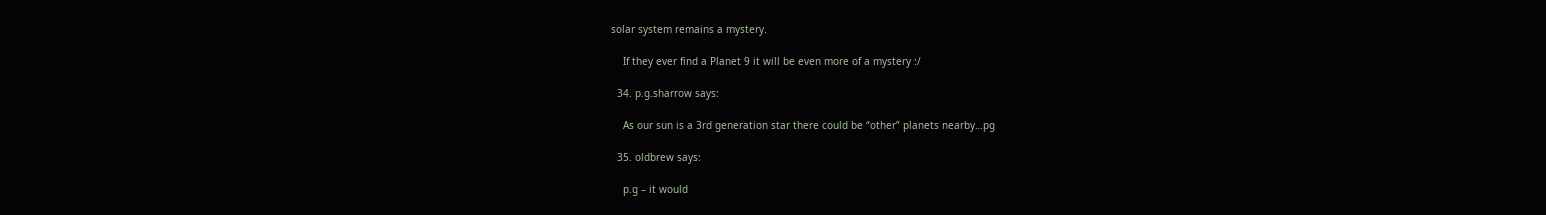solar system remains a mystery.

    If they ever find a Planet 9 it will be even more of a mystery :/

  34. p.g.sharrow says:

    As our sun is a 3rd generation star there could be “other” planets nearby…pg

  35. oldbrew says:

    p.g – it would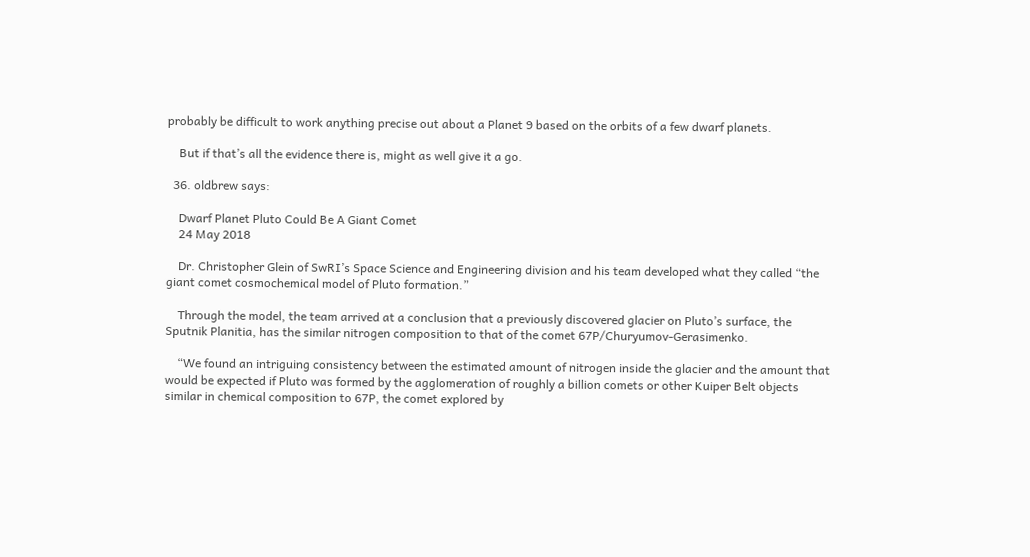probably be difficult to work anything precise out about a Planet 9 based on the orbits of a few dwarf planets.

    But if that’s all the evidence there is, might as well give it a go.

  36. oldbrew says:

    Dwarf Planet Pluto Could Be A Giant Comet
    24 May 2018

    Dr. Christopher Glein of SwRI’s Space Science and Engineering division and his team developed what they called “the giant comet cosmochemical model of Pluto formation.”

    Through the model, the team arrived at a conclusion that a previously discovered glacier on Pluto’s surface, the Sputnik Planitia, has the similar nitrogen composition to that of the comet 67P/Churyumov-Gerasimenko.

    “We found an intriguing consistency between the estimated amount of nitrogen inside the glacier and the amount that would be expected if Pluto was formed by the agglomeration of roughly a billion comets or other Kuiper Belt objects similar in chemical composition to 67P, the comet explored by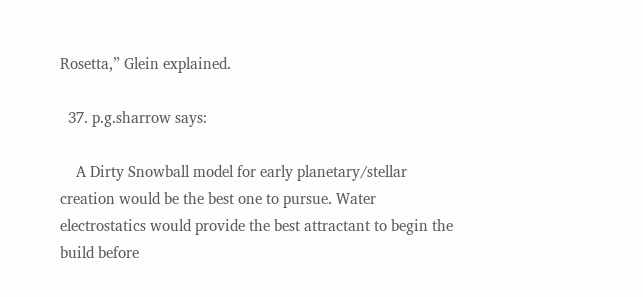Rosetta,” Glein explained.

  37. p.g.sharrow says:

    A Dirty Snowball model for early planetary/stellar creation would be the best one to pursue. Water electrostatics would provide the best attractant to begin the build before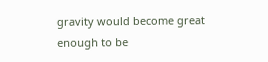gravity would become great enough to be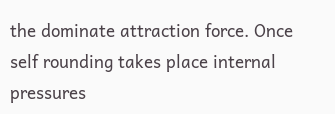the dominate attraction force. Once self rounding takes place internal pressures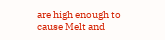are high enough to cause Melt and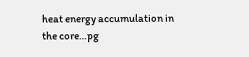heat energy accumulation in the core…pg